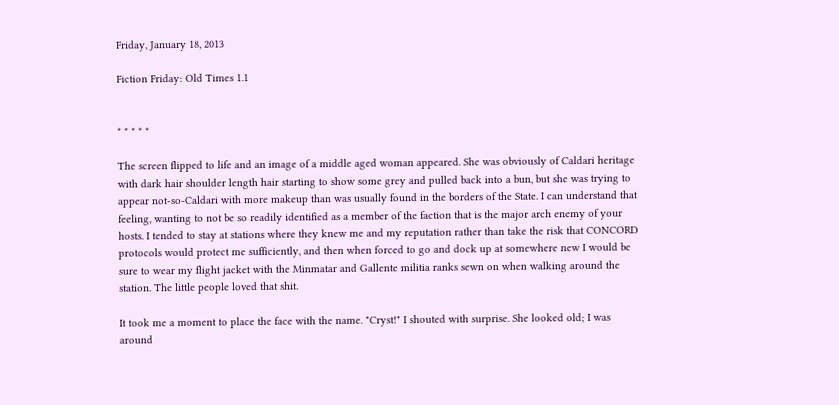Friday, January 18, 2013

Fiction Friday: Old Times 1.1


* * * * *

The screen flipped to life and an image of a middle aged woman appeared. She was obviously of Caldari heritage with dark hair shoulder length hair starting to show some grey and pulled back into a bun, but she was trying to appear not-so-Caldari with more makeup than was usually found in the borders of the State. I can understand that feeling, wanting to not be so readily identified as a member of the faction that is the major arch enemy of your hosts. I tended to stay at stations where they knew me and my reputation rather than take the risk that CONCORD protocols would protect me sufficiently, and then when forced to go and dock up at somewhere new I would be sure to wear my flight jacket with the Minmatar and Gallente militia ranks sewn on when walking around the station. The little people loved that shit.

It took me a moment to place the face with the name. "Cryst!" I shouted with surprise. She looked old; I was around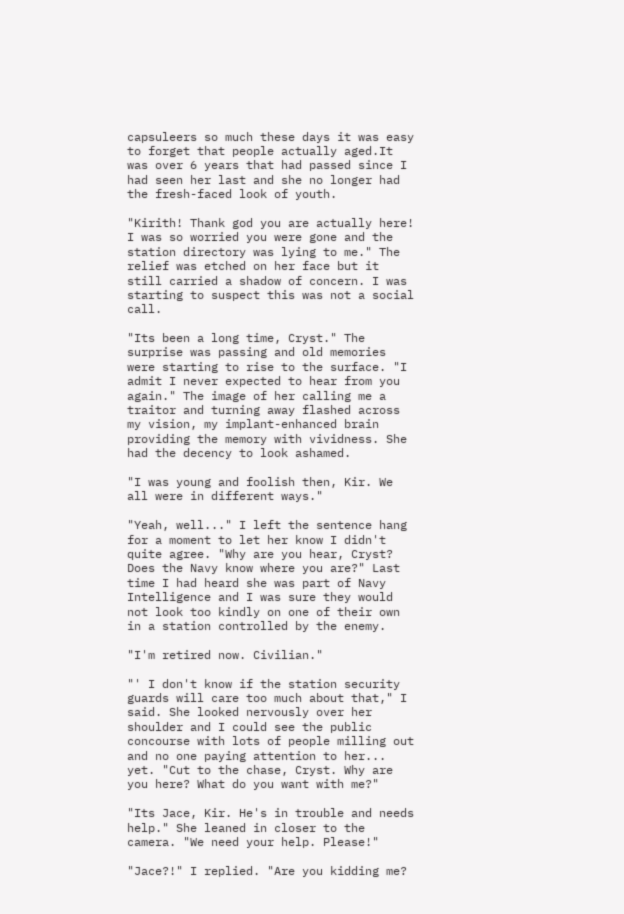capsuleers so much these days it was easy to forget that people actually aged.It was over 6 years that had passed since I had seen her last and she no longer had the fresh-faced look of youth.

"Kirith! Thank god you are actually here! I was so worried you were gone and the station directory was lying to me." The relief was etched on her face but it still carried a shadow of concern. I was starting to suspect this was not a social call.

"Its been a long time, Cryst." The surprise was passing and old memories were starting to rise to the surface. "I admit I never expected to hear from you again." The image of her calling me a traitor and turning away flashed across my vision, my implant-enhanced brain providing the memory with vividness. She had the decency to look ashamed.

"I was young and foolish then, Kir. We all were in different ways."

"Yeah, well..." I left the sentence hang for a moment to let her know I didn't quite agree. "Why are you hear, Cryst? Does the Navy know where you are?" Last time I had heard she was part of Navy Intelligence and I was sure they would not look too kindly on one of their own in a station controlled by the enemy.

"I'm retired now. Civilian."

"' I don't know if the station security guards will care too much about that," I said. She looked nervously over her shoulder and I could see the public concourse with lots of people milling out and no one paying attention to her... yet. "Cut to the chase, Cryst. Why are you here? What do you want with me?"

"Its Jace, Kir. He's in trouble and needs help." She leaned in closer to the camera. "We need your help. Please!"

"Jace?!" I replied. "Are you kidding me?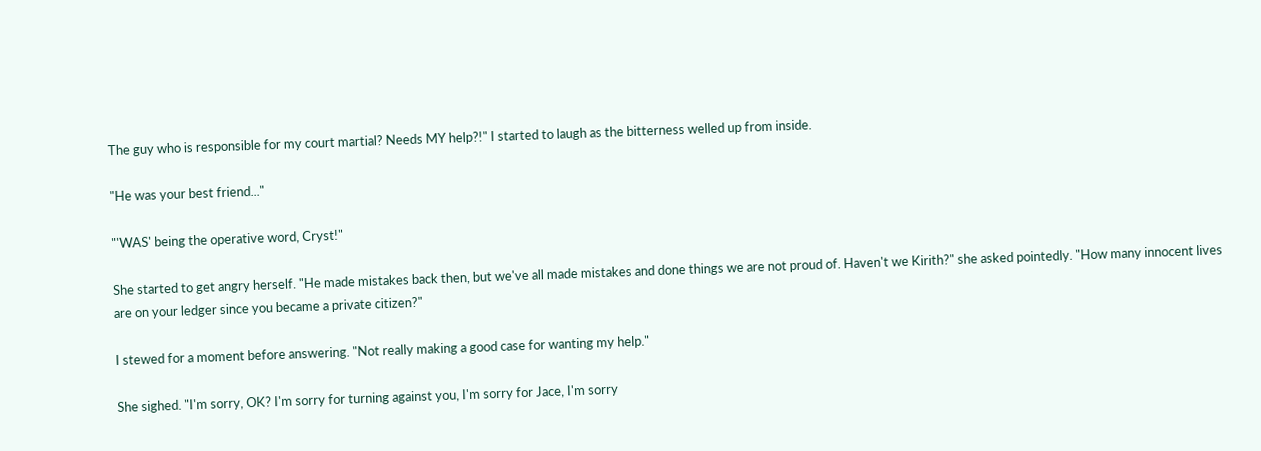The guy who is responsible for my court martial? Needs MY help?!" I started to laugh as the bitterness welled up from inside.

"He was your best friend..."

"'WAS' being the operative word, Cryst!"

She started to get angry herself. "He made mistakes back then, but we've all made mistakes and done things we are not proud of. Haven't we Kirith?" she asked pointedly. "How many innocent lives are on your ledger since you became a private citizen?"

I stewed for a moment before answering. "Not really making a good case for wanting my help."

She sighed. "I'm sorry, OK? I'm sorry for turning against you, I'm sorry for Jace, I'm sorry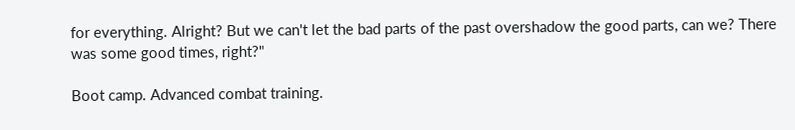for everything. Alright? But we can't let the bad parts of the past overshadow the good parts, can we? There was some good times, right?"

Boot camp. Advanced combat training.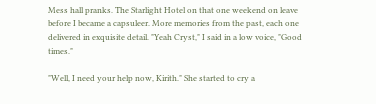Mess hall pranks. The Starlight Hotel on that one weekend on leave before I became a capsuleer. More memories from the past, each one delivered in exquisite detail. "Yeah Cryst," I said in a low voice, "Good times."

"Well, I need your help now, Kirith." She started to cry a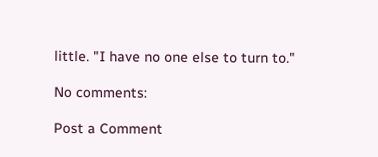little. "I have no one else to turn to."

No comments:

Post a Comment